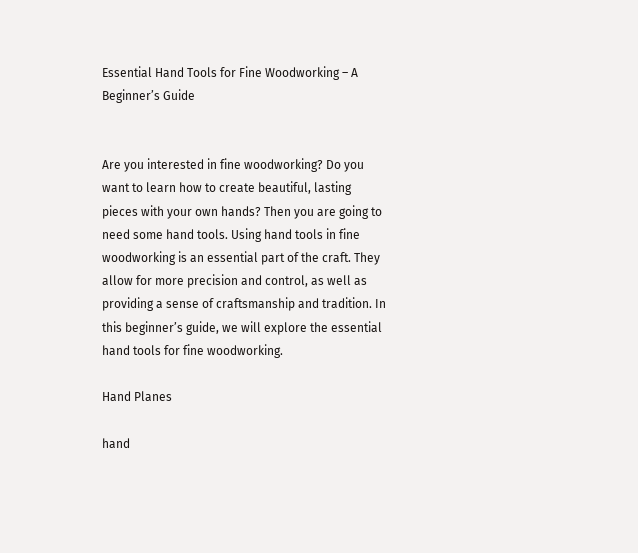Essential Hand Tools for Fine Woodworking – A Beginner’s Guide


Are you interested in fine woodworking? Do you want to learn how to create beautiful, lasting pieces with your own hands? Then you are going to need some hand tools. Using hand tools in fine woodworking is an essential part of the craft. They allow for more precision and control, as well as providing a sense of craftsmanship and tradition. In this beginner’s guide, we will explore the essential hand tools for fine woodworking.

Hand Planes

hand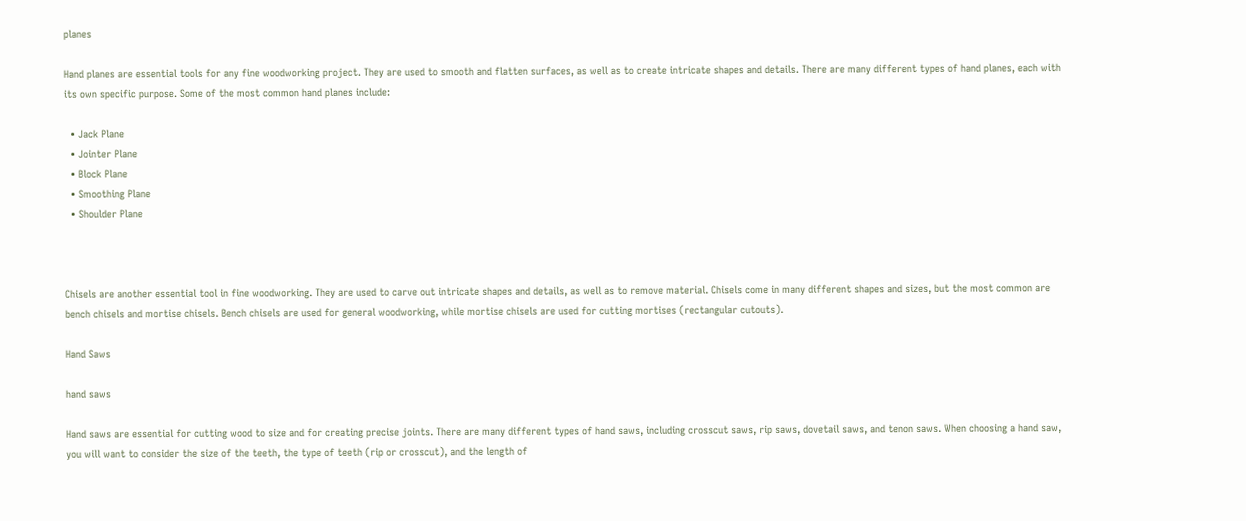planes

Hand planes are essential tools for any fine woodworking project. They are used to smooth and flatten surfaces, as well as to create intricate shapes and details. There are many different types of hand planes, each with its own specific purpose. Some of the most common hand planes include:

  • Jack Plane
  • Jointer Plane
  • Block Plane
  • Smoothing Plane
  • Shoulder Plane



Chisels are another essential tool in fine woodworking. They are used to carve out intricate shapes and details, as well as to remove material. Chisels come in many different shapes and sizes, but the most common are bench chisels and mortise chisels. Bench chisels are used for general woodworking, while mortise chisels are used for cutting mortises (rectangular cutouts).

Hand Saws

hand saws

Hand saws are essential for cutting wood to size and for creating precise joints. There are many different types of hand saws, including crosscut saws, rip saws, dovetail saws, and tenon saws. When choosing a hand saw, you will want to consider the size of the teeth, the type of teeth (rip or crosscut), and the length of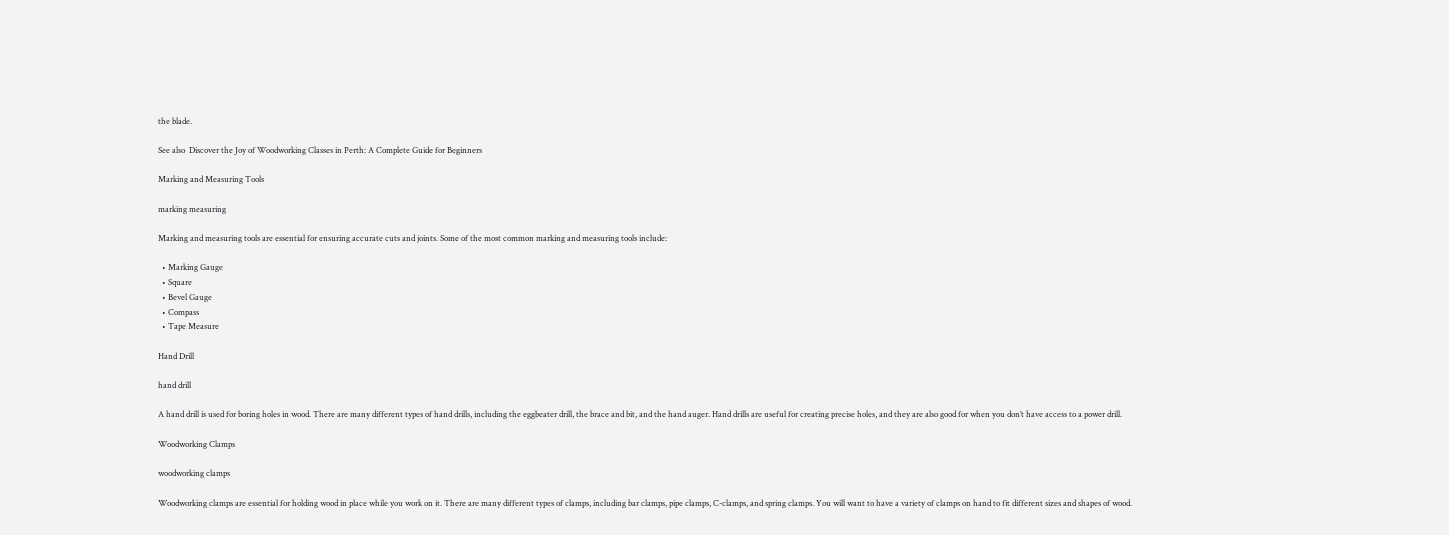the blade.

See also  Discover the Joy of Woodworking Classes in Perth: A Complete Guide for Beginners

Marking and Measuring Tools

marking measuring

Marking and measuring tools are essential for ensuring accurate cuts and joints. Some of the most common marking and measuring tools include:

  • Marking Gauge
  • Square
  • Bevel Gauge
  • Compass
  • Tape Measure

Hand Drill

hand drill

A hand drill is used for boring holes in wood. There are many different types of hand drills, including the eggbeater drill, the brace and bit, and the hand auger. Hand drills are useful for creating precise holes, and they are also good for when you don’t have access to a power drill.

Woodworking Clamps

woodworking clamps

Woodworking clamps are essential for holding wood in place while you work on it. There are many different types of clamps, including bar clamps, pipe clamps, C-clamps, and spring clamps. You will want to have a variety of clamps on hand to fit different sizes and shapes of wood.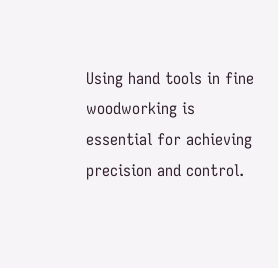Using hand tools in fine woodworking is essential for achieving precision and control.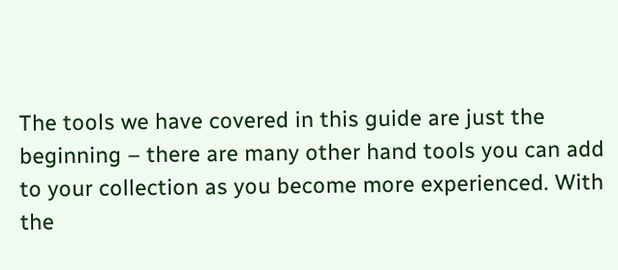The tools we have covered in this guide are just the beginning – there are many other hand tools you can add to your collection as you become more experienced. With the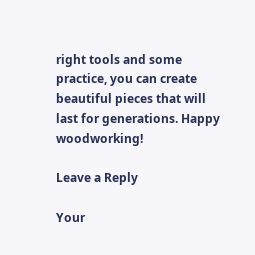right tools and some practice, you can create beautiful pieces that will last for generations. Happy woodworking!

Leave a Reply

Your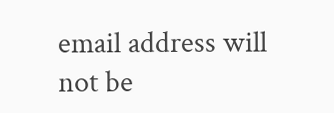email address will not be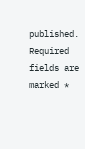published. Required fields are marked *